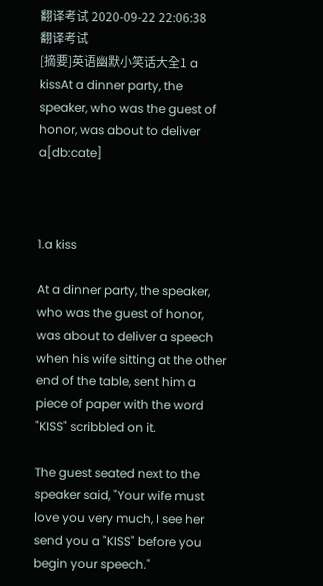翻译考试 2020-09-22 22:06:38 翻译考试
[摘要]英语幽默小笑话大全1 a kissAt a dinner party, the speaker, who was the guest of honor, was about to deliver a[db:cate]



1.a kiss

At a dinner party, the speaker, who was the guest of honor, was about to deliver a speech when his wife sitting at the other end of the table, sent him a piece of paper with the word "KISS" scribbled on it.

The guest seated next to the speaker said, "Your wife must love you very much, I see her send you a "KISS" before you begin your speech."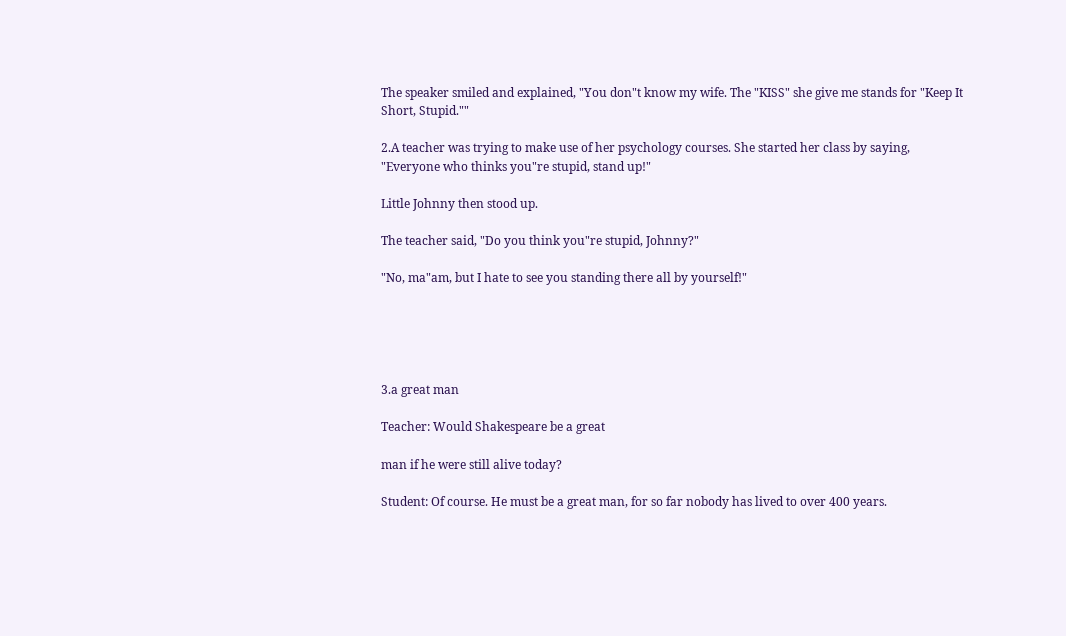The speaker smiled and explained, "You don"t know my wife. The "KISS" she give me stands for "Keep It Short, Stupid.""

2.A teacher was trying to make use of her psychology courses. She started her class by saying, "Everyone who thinks you"re stupid, stand up!"

Little Johnny then stood up.

The teacher said, "Do you think you"re stupid, Johnny?"

"No, ma"am, but I hate to see you standing there all by yourself!"





3.a great man

Teacher: Would Shakespeare be a great

man if he were still alive today?

Student: Of course. He must be a great man, for so far nobody has lived to over 400 years.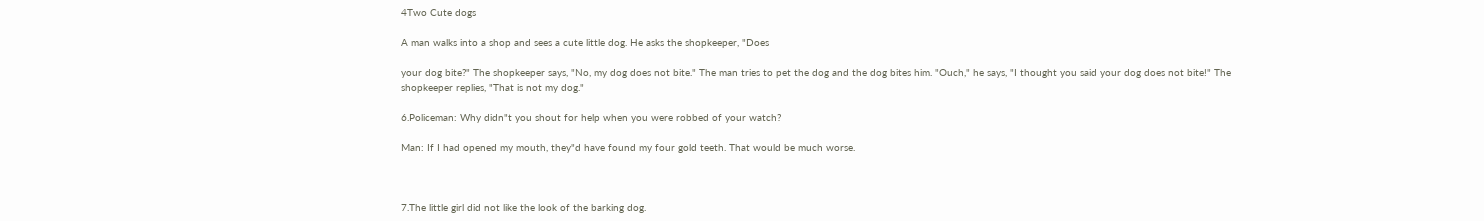4Two Cute dogs

A man walks into a shop and sees a cute little dog. He asks the shopkeeper, "Does

your dog bite?" The shopkeeper says, "No, my dog does not bite." The man tries to pet the dog and the dog bites him. "Ouch," he says, "I thought you said your dog does not bite!" The shopkeeper replies, "That is not my dog."

6.Policeman: Why didn"t you shout for help when you were robbed of your watch?

Man: If I had opened my mouth, they"d have found my four gold teeth. That would be much worse.



7.The little girl did not like the look of the barking dog.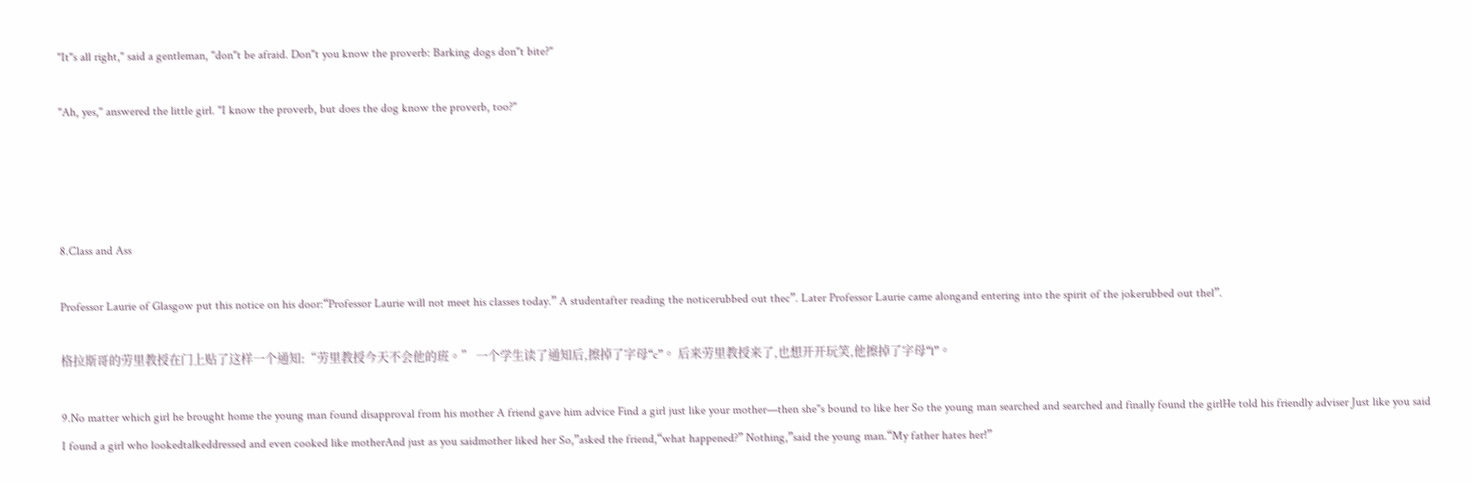"It"s all right," said a gentleman, "don"t be afraid. Don"t you know the proverb: Barking dogs don"t bite?"

"Ah, yes," answered the little girl. "I know the proverb, but does the dog know the proverb, too?"




8.Class and Ass

Professor Laurie of Glasgow put this notice on his door:“Professor Laurie will not meet his classes today.” A studentafter reading the noticerubbed out thec”. Later Professor Laurie came alongand entering into the spirit of the jokerubbed out thel”.

格拉斯哥的劳里教授在门上贴了这样一个通知:“劳里教授今天不会他的班。” 一个学生读了通知后,擦掉了字母“c”。 后来劳里教授来了,也想开开玩笑,他擦掉了字母“l”。

9.No matter which girl he brought home the young man found disapproval from his mother A friend gave him advice Find a girl just like your mother—then she"s bound to like her So the young man searched and searched and finally found the girlHe told his friendly adviser Just like you said I found a girl who lookedtalkeddressed and even cooked like motherAnd just as you saidmother liked her So,”asked the friend,“what happened?” Nothing,”said the young man.“My father hates her!”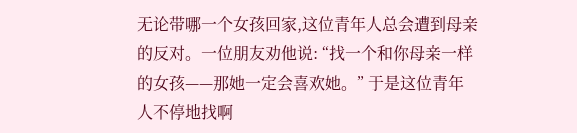无论带哪一个女孩回家,这位青年人总会遭到母亲的反对。一位朋友劝他说: “找一个和你母亲一样的女孩——那她一定会喜欢她。” 于是这位青年人不停地找啊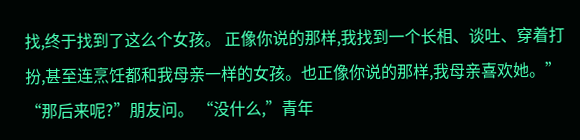找,终于找到了这么个女孩。 正像你说的那样,我找到一个长相、谈吐、穿着打扮,甚至连烹饪都和我母亲一样的女孩。也正像你说的那样,我母亲喜欢她。” “那后来呢?”朋友问。 “没什么,”青年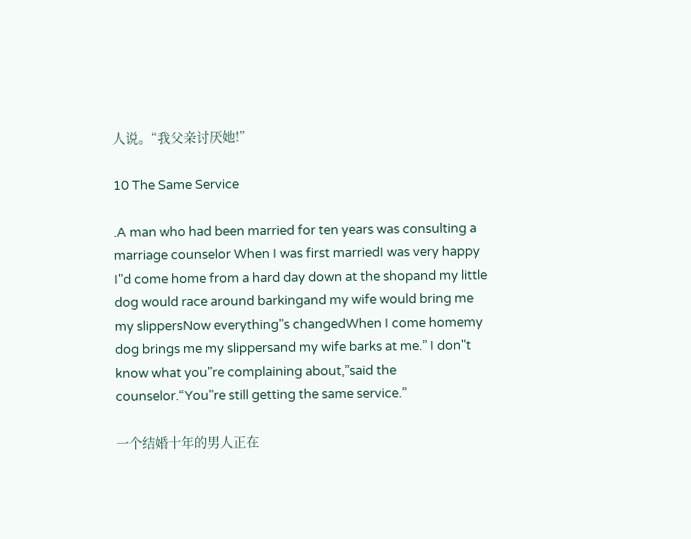人说。“我父亲讨厌她!”

10 The Same Service

.A man who had been married for ten years was consulting a marriage counselor When I was first marriedI was very happy I"d come home from a hard day down at the shopand my little dog would race around barkingand my wife would bring me my slippersNow everything"s changedWhen I come homemy dog brings me my slippersand my wife barks at me.” I don"t know what you"re complaining about,”said the counselor.“You"re still getting the same service.”

一个结婚十年的男人正在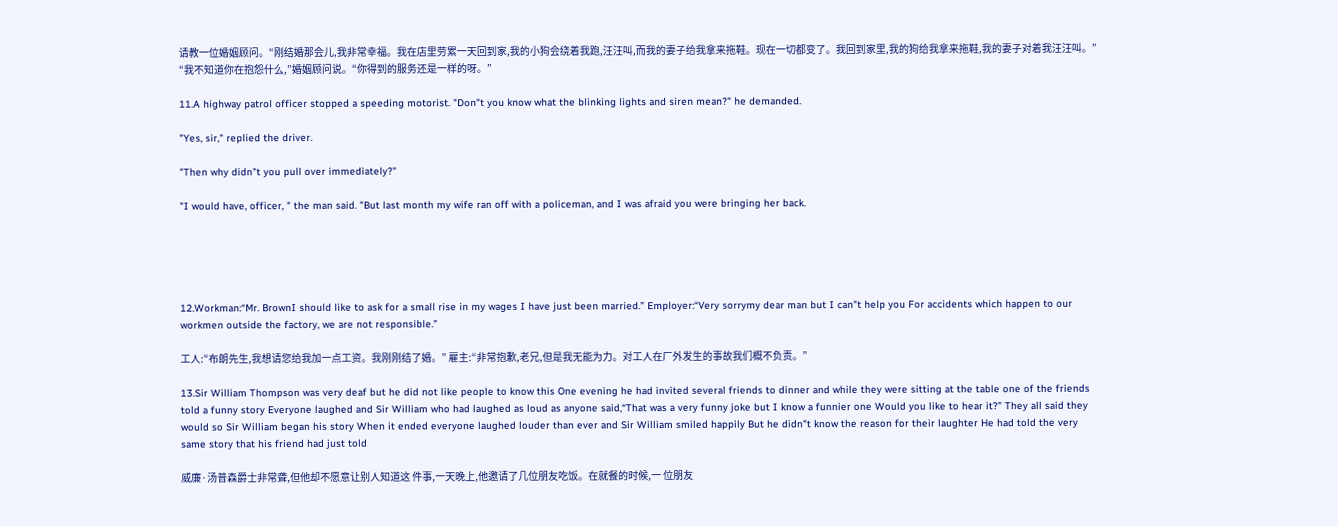请教一位婚姻顾问。“刚结婚那会儿,我非常幸福。我在店里劳累一天回到家,我的小狗会绕着我跑,汪汪叫,而我的妻子给我拿来拖鞋。现在一切都变了。我回到家里,我的狗给我拿来拖鞋,我的妻子对着我汪汪叫。” “我不知道你在抱怨什么,”婚姻顾问说。“你得到的服务还是一样的呀。”

11.A highway patrol officer stopped a speeding motorist. "Don"t you know what the blinking lights and siren mean?" he demanded.

"Yes, sir," replied the driver.

"Then why didn"t you pull over immediately?"

"I would have, officer, " the man said. "But last month my wife ran off with a policeman, and I was afraid you were bringing her back.





12.Workman:“Mr. BrownI should like to ask for a small rise in my wages I have just been married.” Employer:“Very sorrymy dear man but I can"t help you For accidents which happen to our workmen outside the factory, we are not responsible.”

工人:“布朗先生,我想请您给我加一点工资。我刚刚结了婚。” 雇主:“非常抱歉,老兄,但是我无能为力。对工人在厂外发生的事故我们概不负责。”

13.Sir William Thompson was very deaf but he did not like people to know this One evening he had invited several friends to dinner and while they were sitting at the table one of the friends told a funny story Everyone laughed and Sir William who had laughed as loud as anyone said,“That was a very funny joke but I know a funnier one Would you like to hear it?” They all said they would so Sir William began his story When it ended everyone laughed louder than ever and Sir William smiled happily But he didn"t know the reason for their laughter He had told the very same story that his friend had just told

威廉·汤普森爵士非常聋,但他却不愿意让别人知道这 件事,一天晚上,他邀请了几位朋友吃饭。在就餐的时候,一 位朋友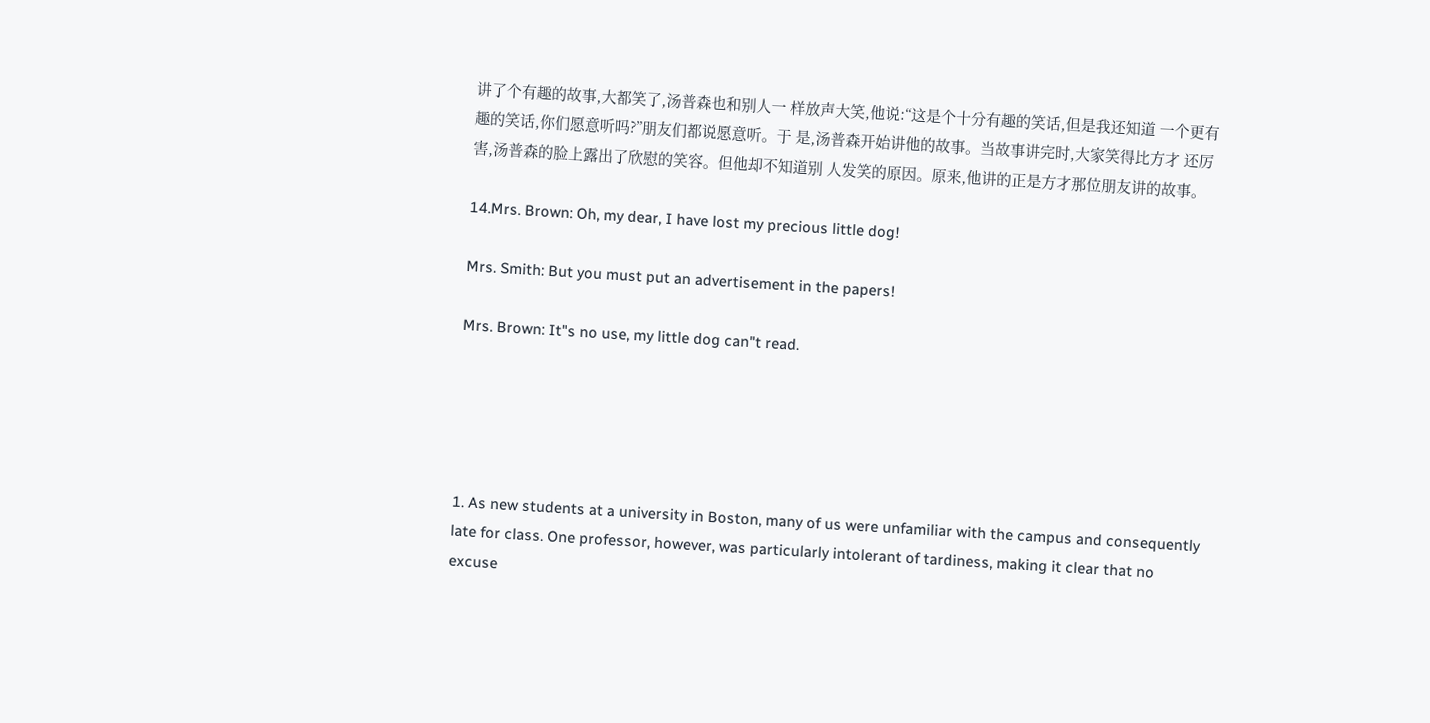讲了个有趣的故事,大都笑了,汤普森也和别人一 样放声大笑,他说:“这是个十分有趣的笑话,但是我还知道 一个更有趣的笑话,你们愿意听吗?”朋友们都说愿意听。于 是,汤普森开始讲他的故事。当故事讲完时,大家笑得比方才 还厉害,汤普森的脸上露出了欣慰的笑容。但他却不知道别 人发笑的原因。原来,他讲的正是方才那位朋友讲的故事。

14.Mrs. Brown: Oh, my dear, I have lost my precious little dog!

Mrs. Smith: But you must put an advertisement in the papers!

Mrs. Brown: It"s no use, my little dog can"t read.





1. As new students at a university in Boston, many of us were unfamiliar with the campus and consequently late for class. One professor, however, was particularly intolerant of tardiness, making it clear that no excuse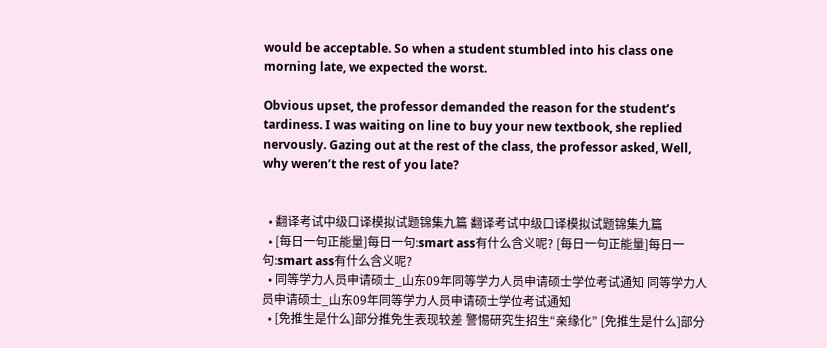would be acceptable. So when a student stumbled into his class one morning late, we expected the worst.

Obvious upset, the professor demanded the reason for the student’s tardiness. I was waiting on line to buy your new textbook, she replied nervously. Gazing out at the rest of the class, the professor asked, Well, why weren’t the rest of you late?


  • 翻译考试中级口译模拟试题锦集九篇 翻译考试中级口译模拟试题锦集九篇
  • [每日一句正能量]每日一句:smart ass有什么含义呢? [每日一句正能量]每日一句:smart ass有什么含义呢?
  • 同等学力人员申请硕士_山东09年同等学力人员申请硕士学位考试通知 同等学力人员申请硕士_山东09年同等学力人员申请硕士学位考试通知
  • [免推生是什么]部分推免生表现较差 警惕研究生招生“亲缘化” [免推生是什么]部分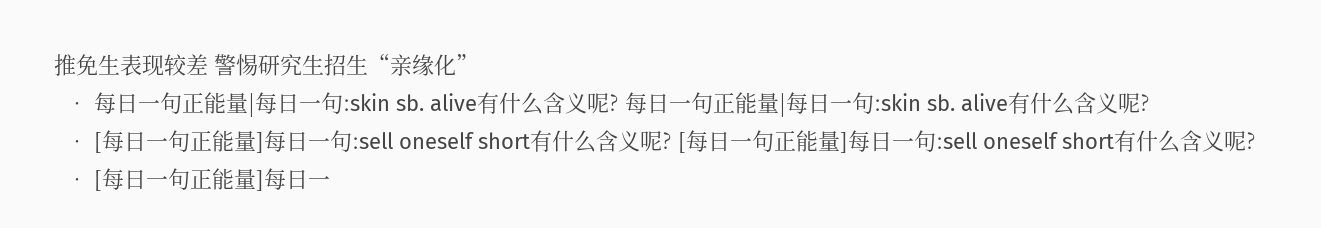推免生表现较差 警惕研究生招生“亲缘化”
  • 每日一句正能量|每日一句:skin sb. alive有什么含义呢? 每日一句正能量|每日一句:skin sb. alive有什么含义呢?
  • [每日一句正能量]每日一句:sell oneself short有什么含义呢? [每日一句正能量]每日一句:sell oneself short有什么含义呢?
  • [每日一句正能量]每日一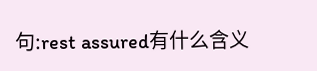句:rest assured有什么含义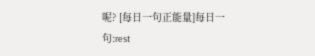呢? [每日一句正能量]每日一句:rest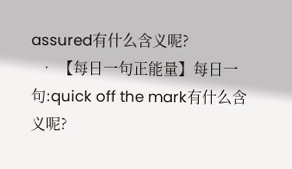assured有什么含义呢?
  • 【每日一句正能量】每日一句:quick off the mark有什么含义呢?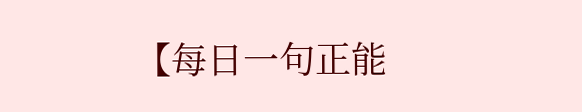【每日一句正能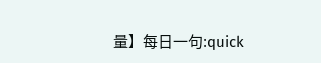量】每日一句:quick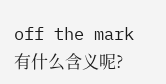off the mark有什么含义呢?